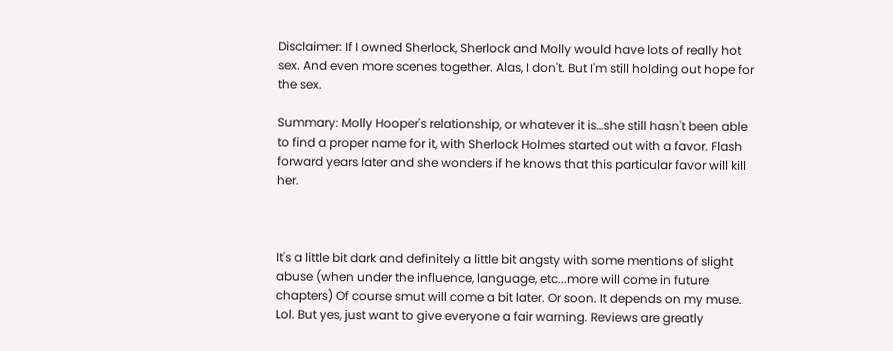Disclaimer: If I owned Sherlock, Sherlock and Molly would have lots of really hot sex. And even more scenes together. Alas, I don't. But I'm still holding out hope for the sex.

Summary: Molly Hooper's relationship, or whatever it is…she still hasn't been able to find a proper name for it, with Sherlock Holmes started out with a favor. Flash forward years later and she wonders if he knows that this particular favor will kill her.



It's a little bit dark and definitely a little bit angsty with some mentions of slight abuse (when under the influence, language, etc...more will come in future chapters) Of course smut will come a bit later. Or soon. It depends on my muse. Lol. But yes, just want to give everyone a fair warning. Reviews are greatly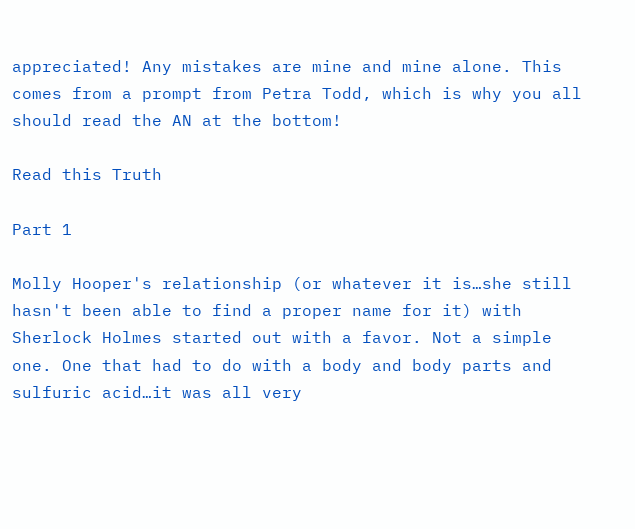appreciated! Any mistakes are mine and mine alone. This comes from a prompt from Petra Todd, which is why you all should read the AN at the bottom!

Read this Truth

Part 1

Molly Hooper's relationship (or whatever it is…she still hasn't been able to find a proper name for it) with Sherlock Holmes started out with a favor. Not a simple one. One that had to do with a body and body parts and sulfuric acid…it was all very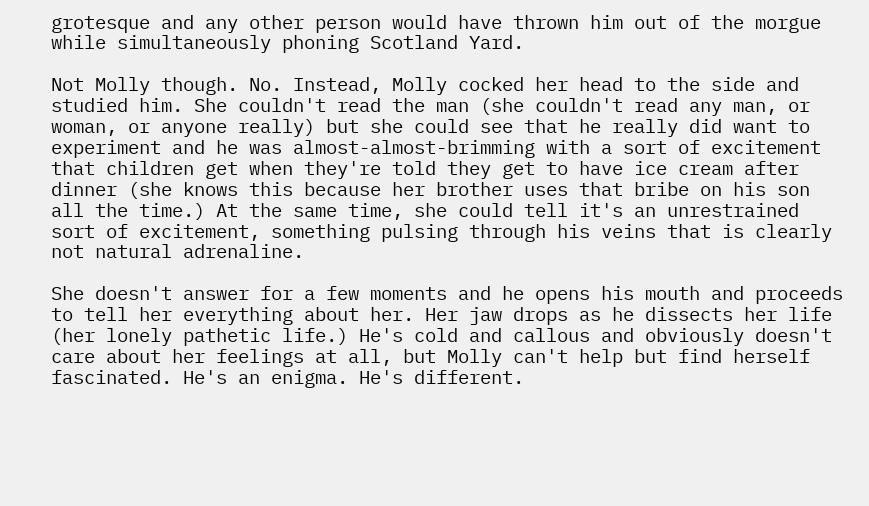grotesque and any other person would have thrown him out of the morgue while simultaneously phoning Scotland Yard.

Not Molly though. No. Instead, Molly cocked her head to the side and studied him. She couldn't read the man (she couldn't read any man, or woman, or anyone really) but she could see that he really did want to experiment and he was almost-almost-brimming with a sort of excitement that children get when they're told they get to have ice cream after dinner (she knows this because her brother uses that bribe on his son all the time.) At the same time, she could tell it's an unrestrained sort of excitement, something pulsing through his veins that is clearly not natural adrenaline.

She doesn't answer for a few moments and he opens his mouth and proceeds to tell her everything about her. Her jaw drops as he dissects her life (her lonely pathetic life.) He's cold and callous and obviously doesn't care about her feelings at all, but Molly can't help but find herself fascinated. He's an enigma. He's different.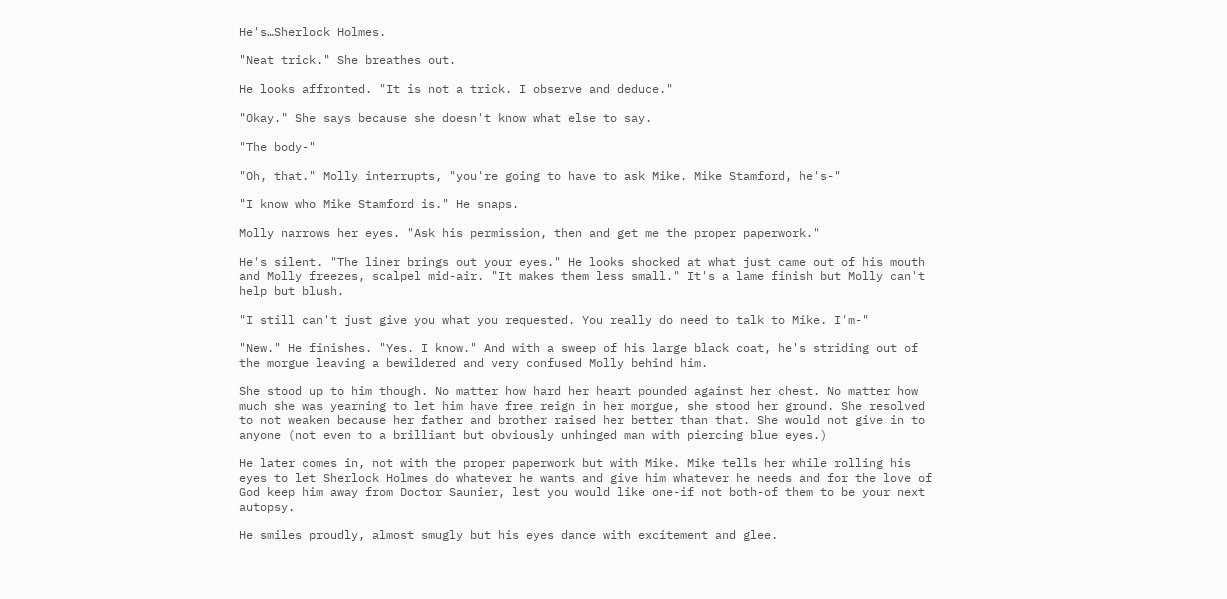He's…Sherlock Holmes.

"Neat trick." She breathes out.

He looks affronted. "It is not a trick. I observe and deduce."

"Okay." She says because she doesn't know what else to say.

"The body-"

"Oh, that." Molly interrupts, "you're going to have to ask Mike. Mike Stamford, he's-"

"I know who Mike Stamford is." He snaps.

Molly narrows her eyes. "Ask his permission, then and get me the proper paperwork."

He's silent. "The liner brings out your eyes." He looks shocked at what just came out of his mouth and Molly freezes, scalpel mid-air. "It makes them less small." It's a lame finish but Molly can't help but blush.

"I still can't just give you what you requested. You really do need to talk to Mike. I'm-"

"New." He finishes. "Yes. I know." And with a sweep of his large black coat, he's striding out of the morgue leaving a bewildered and very confused Molly behind him.

She stood up to him though. No matter how hard her heart pounded against her chest. No matter how much she was yearning to let him have free reign in her morgue, she stood her ground. She resolved to not weaken because her father and brother raised her better than that. She would not give in to anyone (not even to a brilliant but obviously unhinged man with piercing blue eyes.)

He later comes in, not with the proper paperwork but with Mike. Mike tells her while rolling his eyes to let Sherlock Holmes do whatever he wants and give him whatever he needs and for the love of God keep him away from Doctor Saunier, lest you would like one-if not both-of them to be your next autopsy.

He smiles proudly, almost smugly but his eyes dance with excitement and glee.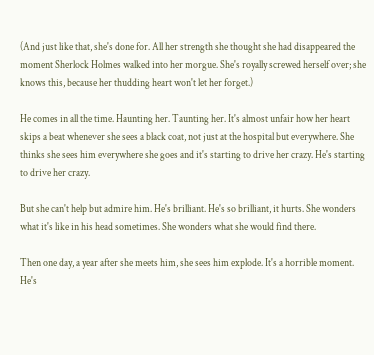(And just like that, she's done for. All her strength she thought she had disappeared the moment Sherlock Holmes walked into her morgue. She's royally screwed herself over; she knows this, because her thudding heart won't let her forget.)

He comes in all the time. Haunting her. Taunting her. It's almost unfair how her heart skips a beat whenever she sees a black coat, not just at the hospital but everywhere. She thinks she sees him everywhere she goes and it's starting to drive her crazy. He's starting to drive her crazy.

But she can't help but admire him. He's brilliant. He's so brilliant, it hurts. She wonders what it's like in his head sometimes. She wonders what she would find there.

Then one day, a year after she meets him, she sees him explode. It's a horrible moment. He's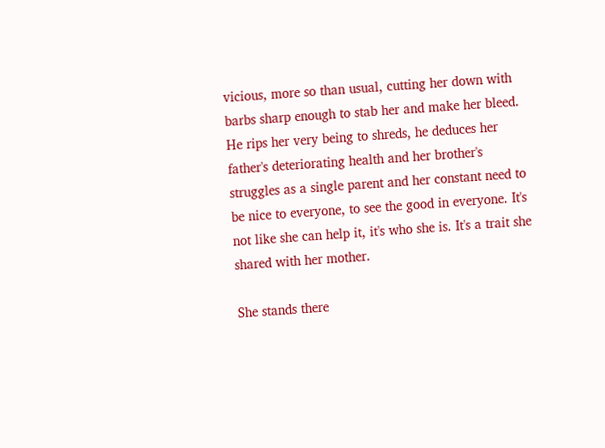vicious, more so than usual, cutting her down with barbs sharp enough to stab her and make her bleed. He rips her very being to shreds, he deduces her father's deteriorating health and her brother's struggles as a single parent and her constant need to be nice to everyone, to see the good in everyone. It's not like she can help it, it's who she is. It's a trait she shared with her mother.

She stands there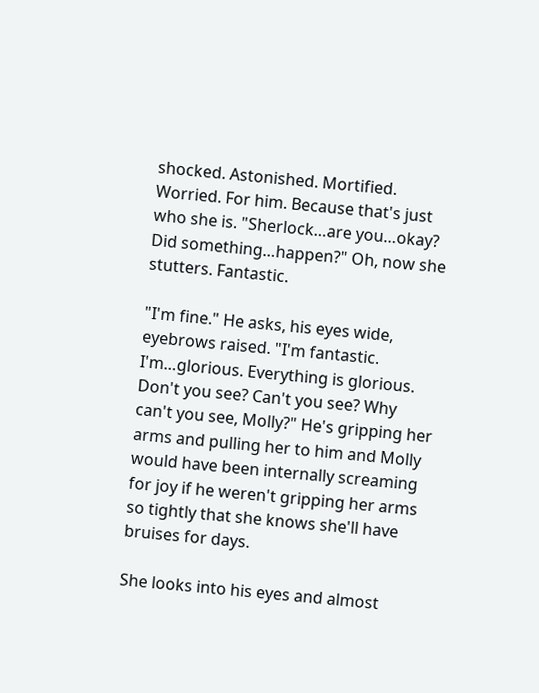shocked. Astonished. Mortified. Worried. For him. Because that's just who she is. "Sherlock…are you…okay? Did something…happen?" Oh, now she stutters. Fantastic.

"I'm fine." He asks, his eyes wide, eyebrows raised. "I'm fantastic. I'm…glorious. Everything is glorious. Don't you see? Can't you see? Why can't you see, Molly?" He's gripping her arms and pulling her to him and Molly would have been internally screaming for joy if he weren't gripping her arms so tightly that she knows she'll have bruises for days.

She looks into his eyes and almost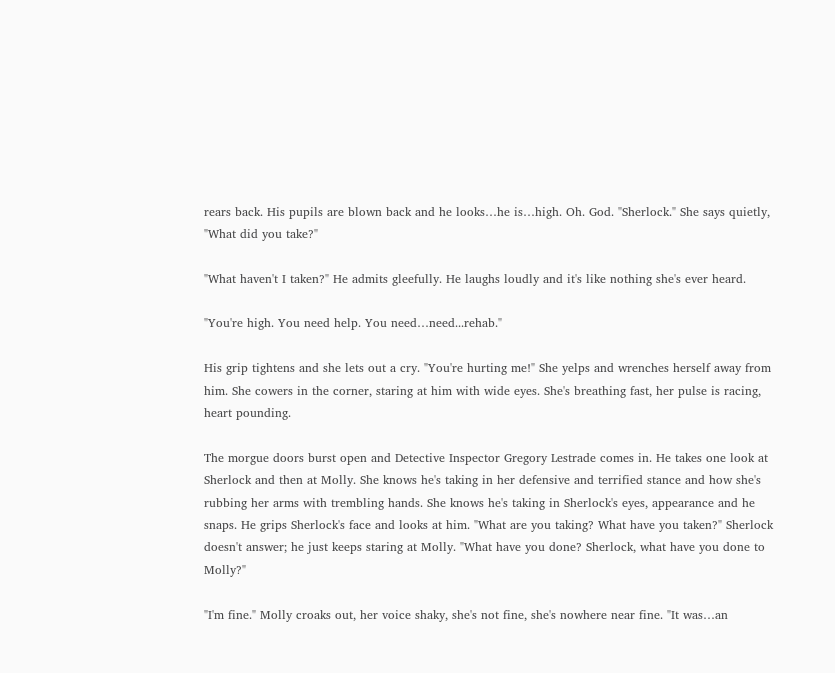rears back. His pupils are blown back and he looks…he is…high. Oh. God. "Sherlock." She says quietly, "What did you take?"

"What haven't I taken?" He admits gleefully. He laughs loudly and it's like nothing she's ever heard.

"You're high. You need help. You need…need...rehab."

His grip tightens and she lets out a cry. "You're hurting me!" She yelps and wrenches herself away from him. She cowers in the corner, staring at him with wide eyes. She's breathing fast, her pulse is racing, heart pounding.

The morgue doors burst open and Detective Inspector Gregory Lestrade comes in. He takes one look at Sherlock and then at Molly. She knows he's taking in her defensive and terrified stance and how she's rubbing her arms with trembling hands. She knows he's taking in Sherlock's eyes, appearance and he snaps. He grips Sherlock's face and looks at him. "What are you taking? What have you taken?" Sherlock doesn't answer; he just keeps staring at Molly. "What have you done? Sherlock, what have you done to Molly?"

"I'm fine." Molly croaks out, her voice shaky, she's not fine, she's nowhere near fine. "It was…an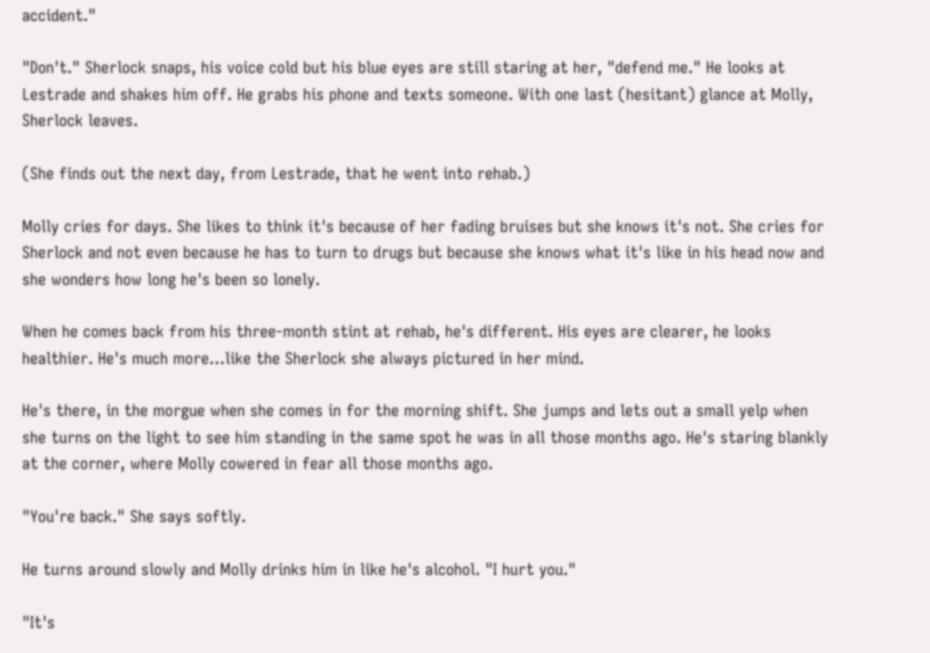accident."

"Don't." Sherlock snaps, his voice cold but his blue eyes are still staring at her, "defend me." He looks at Lestrade and shakes him off. He grabs his phone and texts someone. With one last (hesitant) glance at Molly, Sherlock leaves.

(She finds out the next day, from Lestrade, that he went into rehab.)

Molly cries for days. She likes to think it's because of her fading bruises but she knows it's not. She cries for Sherlock and not even because he has to turn to drugs but because she knows what it's like in his head now and she wonders how long he's been so lonely.

When he comes back from his three-month stint at rehab, he's different. His eyes are clearer, he looks healthier. He's much more…like the Sherlock she always pictured in her mind.

He's there, in the morgue when she comes in for the morning shift. She jumps and lets out a small yelp when she turns on the light to see him standing in the same spot he was in all those months ago. He's staring blankly at the corner, where Molly cowered in fear all those months ago.

"You're back." She says softly.

He turns around slowly and Molly drinks him in like he's alcohol. "I hurt you."

"It's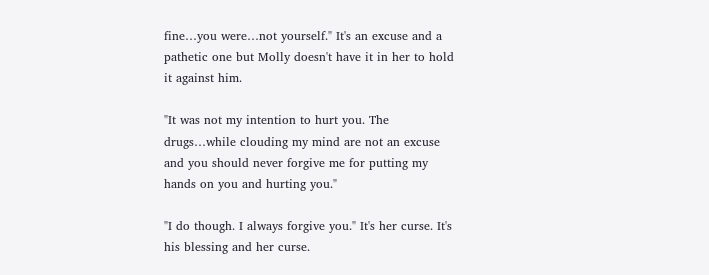fine…you were…not yourself." It's an excuse and a pathetic one but Molly doesn't have it in her to hold it against him.

"It was not my intention to hurt you. The drugs…while clouding my mind are not an excuse and you should never forgive me for putting my hands on you and hurting you."

"I do though. I always forgive you." It's her curse. It's his blessing and her curse.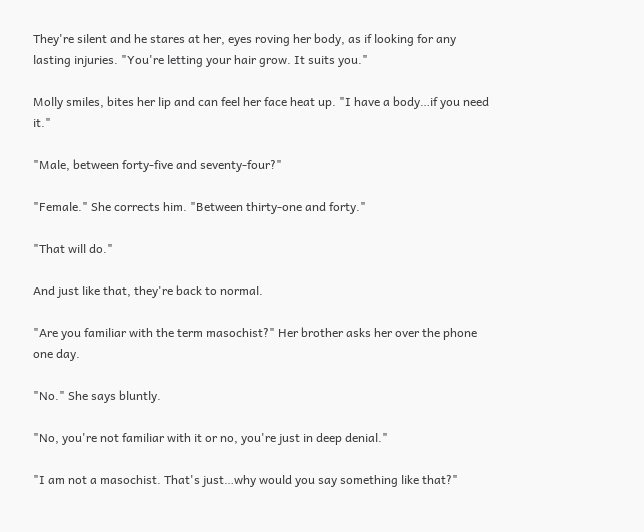They're silent and he stares at her, eyes roving her body, as if looking for any lasting injuries. "You're letting your hair grow. It suits you."

Molly smiles, bites her lip and can feel her face heat up. "I have a body…if you need it."

"Male, between forty-five and seventy-four?"

"Female." She corrects him. "Between thirty-one and forty."

"That will do."

And just like that, they're back to normal.

"Are you familiar with the term masochist?" Her brother asks her over the phone one day.

"No." She says bluntly.

"No, you're not familiar with it or no, you're just in deep denial."

"I am not a masochist. That's just…why would you say something like that?"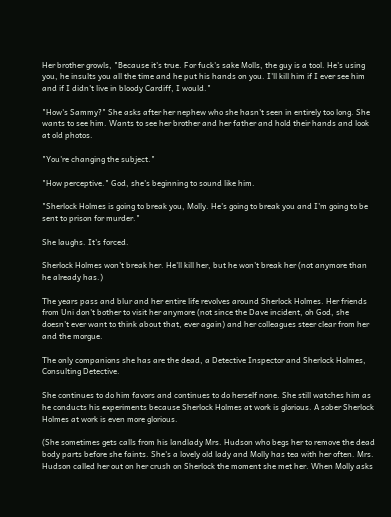Her brother growls, "Because it's true. For fuck's sake Molls, the guy is a tool. He's using you, he insults you all the time and he put his hands on you. I'll kill him if I ever see him and if I didn't live in bloody Cardiff, I would."

"How's Sammy?" She asks after her nephew who she hasn't seen in entirely too long. She wants to see him. Wants to see her brother and her father and hold their hands and look at old photos.

"You're changing the subject."

"How perceptive." God, she's beginning to sound like him.

"Sherlock Holmes is going to break you, Molly. He's going to break you and I'm going to be sent to prison for murder."

She laughs. It's forced.

Sherlock Holmes won't break her. He'll kill her, but he won't break her (not anymore than he already has.)

The years pass and blur and her entire life revolves around Sherlock Holmes. Her friends from Uni don't bother to visit her anymore (not since the Dave incident, oh God, she doesn't ever want to think about that, ever again) and her colleagues steer clear from her and the morgue.

The only companions she has are the dead, a Detective Inspector and Sherlock Holmes, Consulting Detective.

She continues to do him favors and continues to do herself none. She still watches him as he conducts his experiments because Sherlock Holmes at work is glorious. A sober Sherlock Holmes at work is even more glorious.

(She sometimes gets calls from his landlady Mrs. Hudson who begs her to remove the dead body parts before she faints. She's a lovely old lady and Molly has tea with her often. Mrs. Hudson called her out on her crush on Sherlock the moment she met her. When Molly asks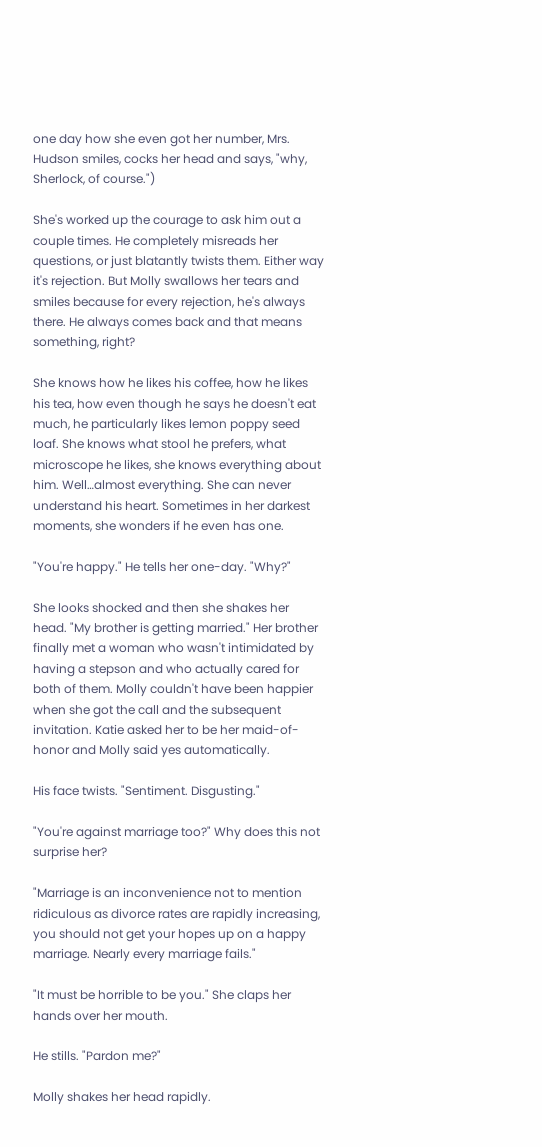one day how she even got her number, Mrs. Hudson smiles, cocks her head and says, "why, Sherlock, of course.")

She's worked up the courage to ask him out a couple times. He completely misreads her questions, or just blatantly twists them. Either way it's rejection. But Molly swallows her tears and smiles because for every rejection, he's always there. He always comes back and that means something, right?

She knows how he likes his coffee, how he likes his tea, how even though he says he doesn't eat much, he particularly likes lemon poppy seed loaf. She knows what stool he prefers, what microscope he likes, she knows everything about him. Well…almost everything. She can never understand his heart. Sometimes in her darkest moments, she wonders if he even has one.

"You're happy." He tells her one-day. "Why?"

She looks shocked and then she shakes her head. "My brother is getting married." Her brother finally met a woman who wasn't intimidated by having a stepson and who actually cared for both of them. Molly couldn't have been happier when she got the call and the subsequent invitation. Katie asked her to be her maid-of-honor and Molly said yes automatically.

His face twists. "Sentiment. Disgusting."

"You're against marriage too?" Why does this not surprise her?

"Marriage is an inconvenience not to mention ridiculous as divorce rates are rapidly increasing, you should not get your hopes up on a happy marriage. Nearly every marriage fails."

"It must be horrible to be you." She claps her hands over her mouth.

He stills. "Pardon me?"

Molly shakes her head rapidly.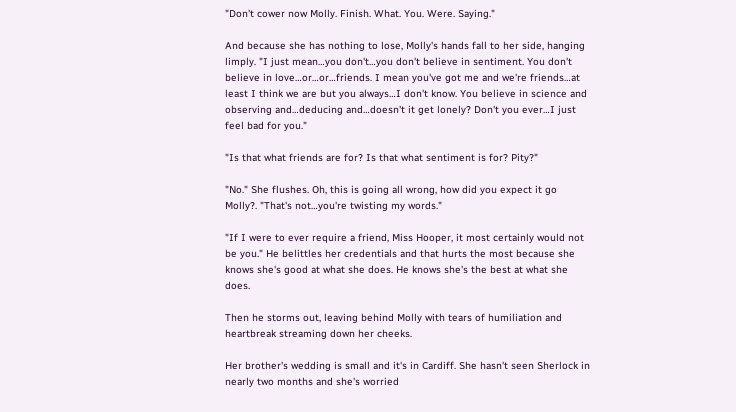"Don't cower now Molly. Finish. What. You. Were. Saying."

And because she has nothing to lose, Molly's hands fall to her side, hanging limply. "I just mean…you don't…you don't believe in sentiment. You don't believe in love…or…or…friends. I mean you've got me and we're friends…at least I think we are but you always…I don't know. You believe in science and observing and…deducing and…doesn't it get lonely? Don't you ever…I just feel bad for you."

"Is that what friends are for? Is that what sentiment is for? Pity?"

"No." She flushes. Oh, this is going all wrong, how did you expect it go Molly?. "That's not…you're twisting my words."

"If I were to ever require a friend, Miss Hooper, it most certainly would not be you." He belittles her credentials and that hurts the most because she knows she's good at what she does. He knows she's the best at what she does.

Then he storms out, leaving behind Molly with tears of humiliation and heartbreak streaming down her cheeks.

Her brother's wedding is small and it's in Cardiff. She hasn't seen Sherlock in nearly two months and she's worried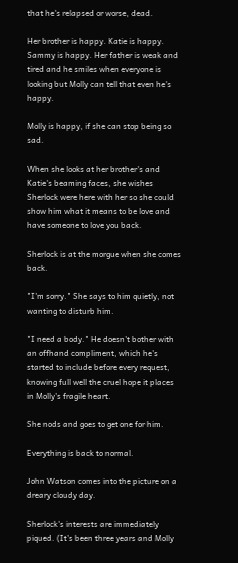that he's relapsed or worse, dead.

Her brother is happy. Katie is happy. Sammy is happy. Her father is weak and tired and he smiles when everyone is looking but Molly can tell that even he's happy.

Molly is happy, if she can stop being so sad.

When she looks at her brother's and Katie's beaming faces, she wishes Sherlock were here with her so she could show him what it means to be love and have someone to love you back.

Sherlock is at the morgue when she comes back.

"I'm sorry." She says to him quietly, not wanting to disturb him.

"I need a body." He doesn't bother with an offhand compliment, which he's started to include before every request, knowing full well the cruel hope it places in Molly's fragile heart.

She nods and goes to get one for him.

Everything is back to normal.

John Watson comes into the picture on a dreary cloudy day.

Sherlock's interests are immediately piqued. (It's been three years and Molly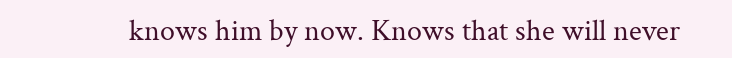knows him by now. Knows that she will never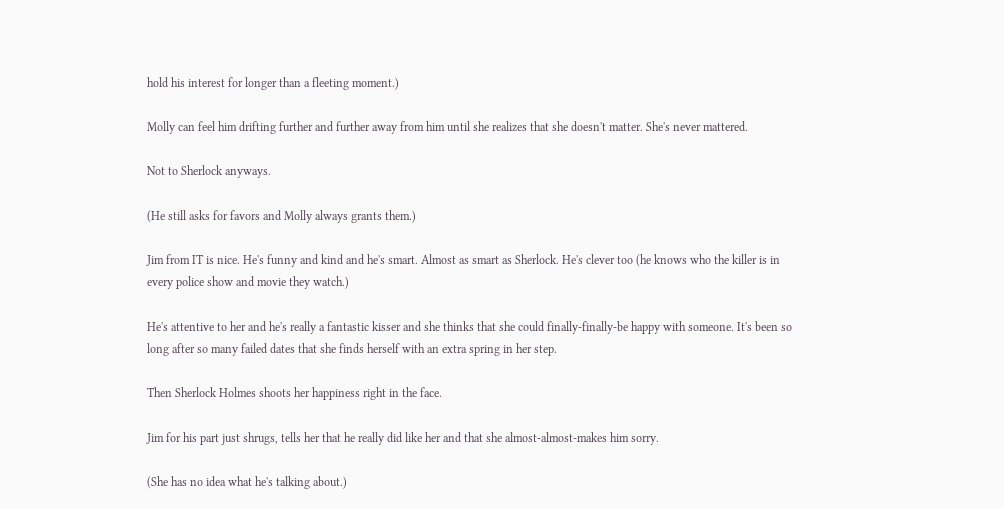hold his interest for longer than a fleeting moment.)

Molly can feel him drifting further and further away from him until she realizes that she doesn't matter. She's never mattered.

Not to Sherlock anyways.

(He still asks for favors and Molly always grants them.)

Jim from IT is nice. He's funny and kind and he's smart. Almost as smart as Sherlock. He's clever too (he knows who the killer is in every police show and movie they watch.)

He's attentive to her and he's really a fantastic kisser and she thinks that she could finally-finally-be happy with someone. It's been so long after so many failed dates that she finds herself with an extra spring in her step.

Then Sherlock Holmes shoots her happiness right in the face.

Jim for his part just shrugs, tells her that he really did like her and that she almost-almost-makes him sorry.

(She has no idea what he's talking about.)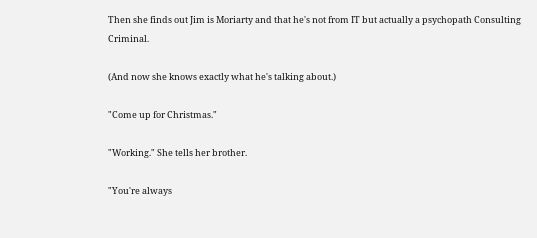Then she finds out Jim is Moriarty and that he's not from IT but actually a psychopath Consulting Criminal.

(And now she knows exactly what he's talking about.)

"Come up for Christmas."

"Working." She tells her brother.

"You're always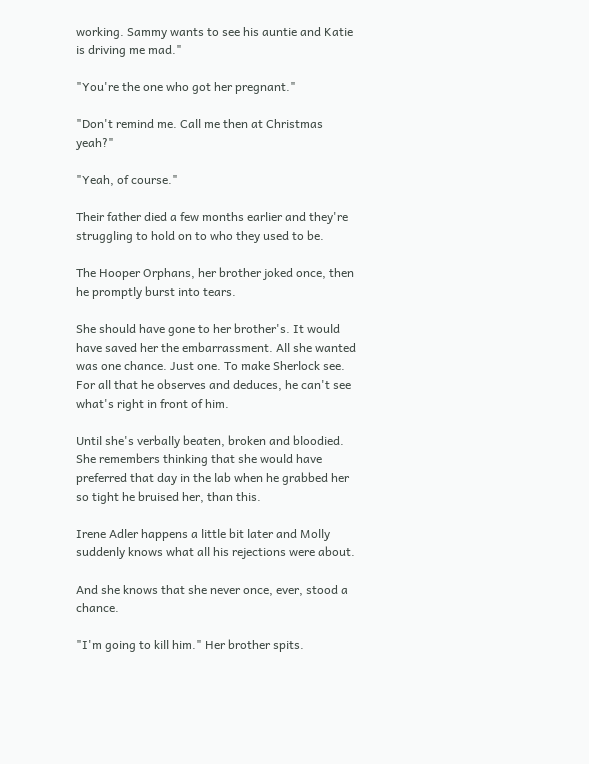working. Sammy wants to see his auntie and Katie is driving me mad."

"You're the one who got her pregnant."

"Don't remind me. Call me then at Christmas yeah?"

"Yeah, of course."

Their father died a few months earlier and they're struggling to hold on to who they used to be.

The Hooper Orphans, her brother joked once, then he promptly burst into tears.

She should have gone to her brother's. It would have saved her the embarrassment. All she wanted was one chance. Just one. To make Sherlock see. For all that he observes and deduces, he can't see what's right in front of him.

Until she's verbally beaten, broken and bloodied. She remembers thinking that she would have preferred that day in the lab when he grabbed her so tight he bruised her, than this.

Irene Adler happens a little bit later and Molly suddenly knows what all his rejections were about.

And she knows that she never once, ever, stood a chance.

"I'm going to kill him." Her brother spits.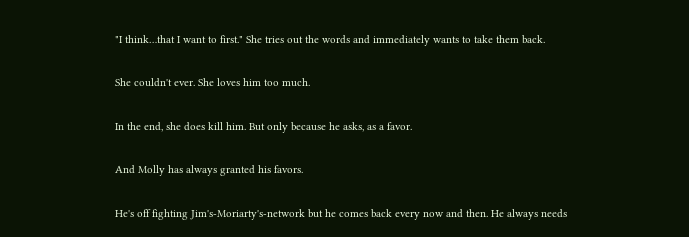"I think…that I want to first." She tries out the words and immediately wants to take them back.

She couldn't ever. She loves him too much.

In the end, she does kill him. But only because he asks, as a favor.

And Molly has always granted his favors.

He's off fighting Jim's-Moriarty's-network but he comes back every now and then. He always needs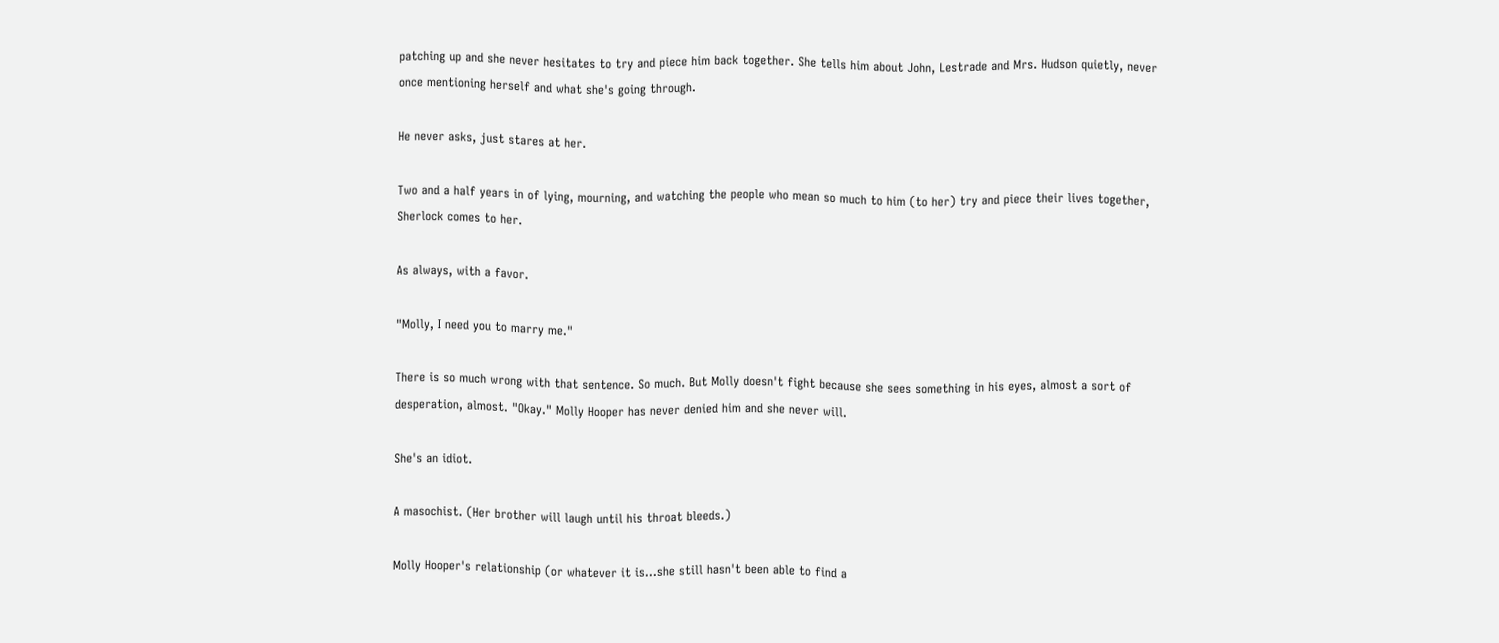patching up and she never hesitates to try and piece him back together. She tells him about John, Lestrade and Mrs. Hudson quietly, never once mentioning herself and what she's going through.

He never asks, just stares at her.

Two and a half years in of lying, mourning, and watching the people who mean so much to him (to her) try and piece their lives together, Sherlock comes to her.

As always, with a favor.

"Molly, I need you to marry me."

There is so much wrong with that sentence. So much. But Molly doesn't fight because she sees something in his eyes, almost a sort of desperation, almost. "Okay." Molly Hooper has never denied him and she never will.

She's an idiot.

A masochist. (Her brother will laugh until his throat bleeds.)

Molly Hooper's relationship (or whatever it is…she still hasn't been able to find a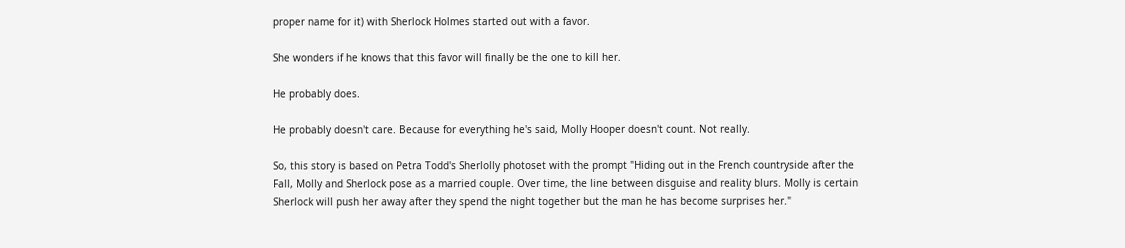proper name for it) with Sherlock Holmes started out with a favor.

She wonders if he knows that this favor will finally be the one to kill her.

He probably does.

He probably doesn't care. Because for everything he's said, Molly Hooper doesn't count. Not really.

So, this story is based on Petra Todd's Sherlolly photoset with the prompt "Hiding out in the French countryside after the Fall, Molly and Sherlock pose as a married couple. Over time, the line between disguise and reality blurs. Molly is certain Sherlock will push her away after they spend the night together but the man he has become surprises her."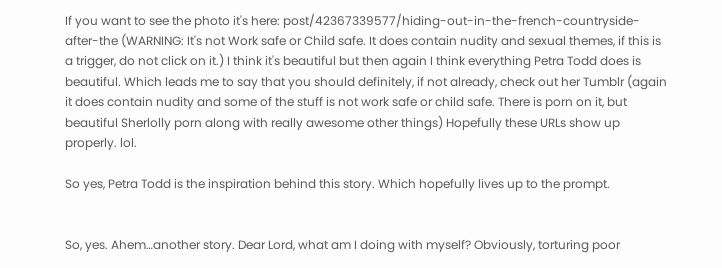If you want to see the photo it's here: post/42367339577/hiding-out-in-the-french-countryside-after-the (WARNING: It's not Work safe or Child safe. It does contain nudity and sexual themes, if this is a trigger, do not click on it.) I think it's beautiful but then again I think everything Petra Todd does is beautiful. Which leads me to say that you should definitely, if not already, check out her Tumblr (again it does contain nudity and some of the stuff is not work safe or child safe. There is porn on it, but beautiful Sherlolly porn along with really awesome other things) Hopefully these URLs show up properly. lol.

So yes, Petra Todd is the inspiration behind this story. Which hopefully lives up to the prompt.


So, yes. Ahem…another story. Dear Lord, what am I doing with myself? Obviously, torturing poor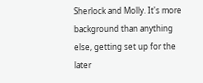Sherlock and Molly. It's more background than anything else, getting set up for the later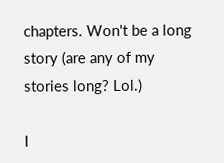chapters. Won't be a long story (are any of my stories long? Lol.)

I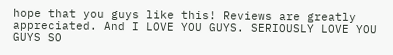hope that you guys like this! Reviews are greatly appreciated. And I LOVE YOU GUYS. SERIOUSLY LOVE YOU GUYS SO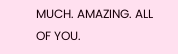MUCH. AMAZING. ALL OF YOU.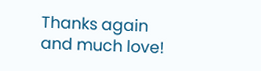Thanks again and much love!